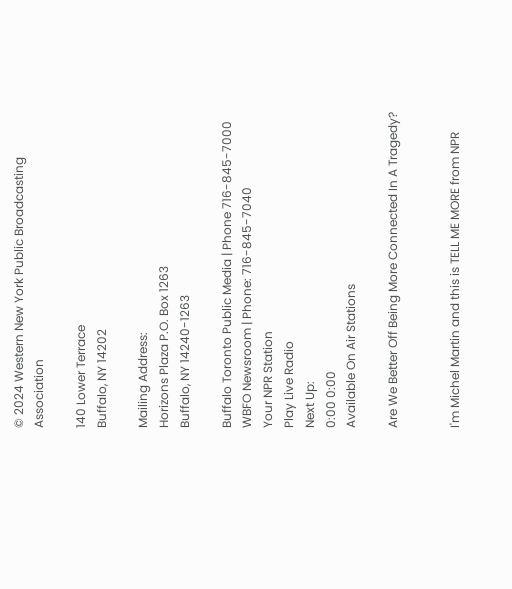© 2024 Western New York Public Broadcasting Association

140 Lower Terrace
Buffalo, NY 14202

Mailing Address:
Horizons Plaza P.O. Box 1263
Buffalo, NY 14240-1263

Buffalo Toronto Public Media | Phone 716-845-7000
WBFO Newsroom | Phone: 716-845-7040
Your NPR Station
Play Live Radio
Next Up:
0:00 0:00
Available On Air Stations

Are We Better Off Being More Connected In A Tragedy?


I'm Michel Martin and this is TELL ME MORE from NPR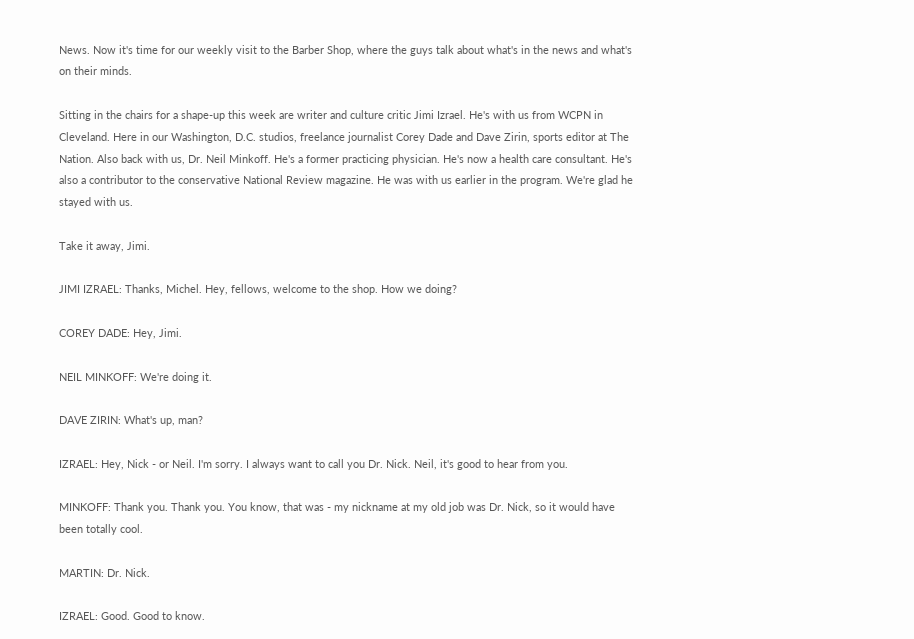News. Now it's time for our weekly visit to the Barber Shop, where the guys talk about what's in the news and what's on their minds.

Sitting in the chairs for a shape-up this week are writer and culture critic Jimi Izrael. He's with us from WCPN in Cleveland. Here in our Washington, D.C. studios, freelance journalist Corey Dade and Dave Zirin, sports editor at The Nation. Also back with us, Dr. Neil Minkoff. He's a former practicing physician. He's now a health care consultant. He's also a contributor to the conservative National Review magazine. He was with us earlier in the program. We're glad he stayed with us.

Take it away, Jimi.

JIMI IZRAEL: Thanks, Michel. Hey, fellows, welcome to the shop. How we doing?

COREY DADE: Hey, Jimi.

NEIL MINKOFF: We're doing it.

DAVE ZIRIN: What's up, man?

IZRAEL: Hey, Nick - or Neil. I'm sorry. I always want to call you Dr. Nick. Neil, it's good to hear from you.

MINKOFF: Thank you. Thank you. You know, that was - my nickname at my old job was Dr. Nick, so it would have been totally cool.

MARTIN: Dr. Nick.

IZRAEL: Good. Good to know.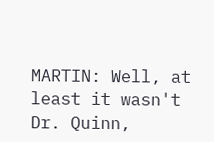MARTIN: Well, at least it wasn't Dr. Quinn,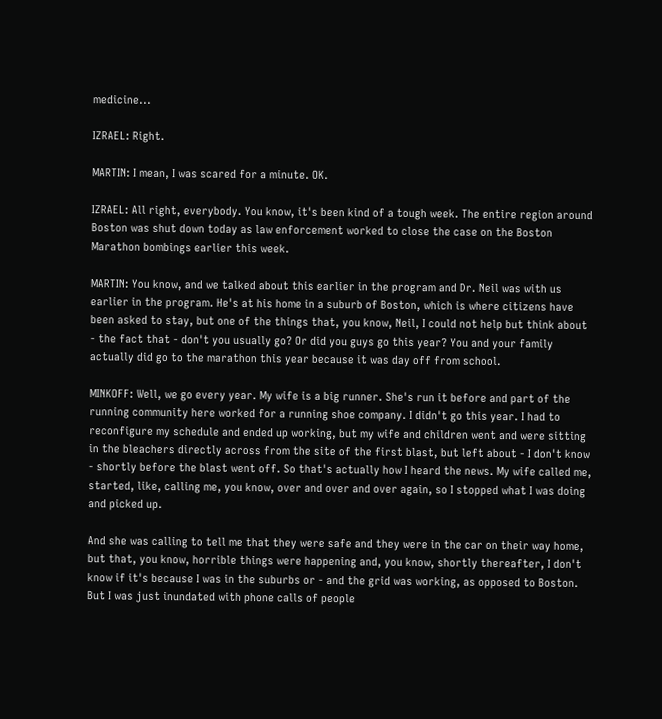medicine...

IZRAEL: Right.

MARTIN: I mean, I was scared for a minute. OK.

IZRAEL: All right, everybody. You know, it's been kind of a tough week. The entire region around Boston was shut down today as law enforcement worked to close the case on the Boston Marathon bombings earlier this week.

MARTIN: You know, and we talked about this earlier in the program and Dr. Neil was with us earlier in the program. He's at his home in a suburb of Boston, which is where citizens have been asked to stay, but one of the things that, you know, Neil, I could not help but think about - the fact that - don't you usually go? Or did you guys go this year? You and your family actually did go to the marathon this year because it was day off from school.

MINKOFF: Well, we go every year. My wife is a big runner. She's run it before and part of the running community here worked for a running shoe company. I didn't go this year. I had to reconfigure my schedule and ended up working, but my wife and children went and were sitting in the bleachers directly across from the site of the first blast, but left about - I don't know - shortly before the blast went off. So that's actually how I heard the news. My wife called me, started, like, calling me, you know, over and over and over again, so I stopped what I was doing and picked up.

And she was calling to tell me that they were safe and they were in the car on their way home, but that, you know, horrible things were happening and, you know, shortly thereafter, I don't know if it's because I was in the suburbs or - and the grid was working, as opposed to Boston. But I was just inundated with phone calls of people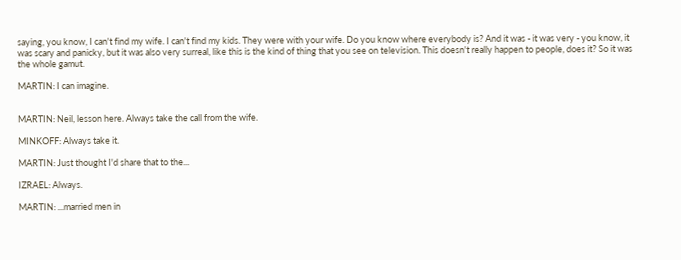saying, you know, I can't find my wife. I can't find my kids. They were with your wife. Do you know where everybody is? And it was - it was very - you know, it was scary and panicky, but it was also very surreal, like this is the kind of thing that you see on television. This doesn't really happen to people, does it? So it was the whole gamut.

MARTIN: I can imagine.


MARTIN: Neil, lesson here. Always take the call from the wife.

MINKOFF: Always take it.

MARTIN: Just thought I'd share that to the...

IZRAEL: Always.

MARTIN: ...married men in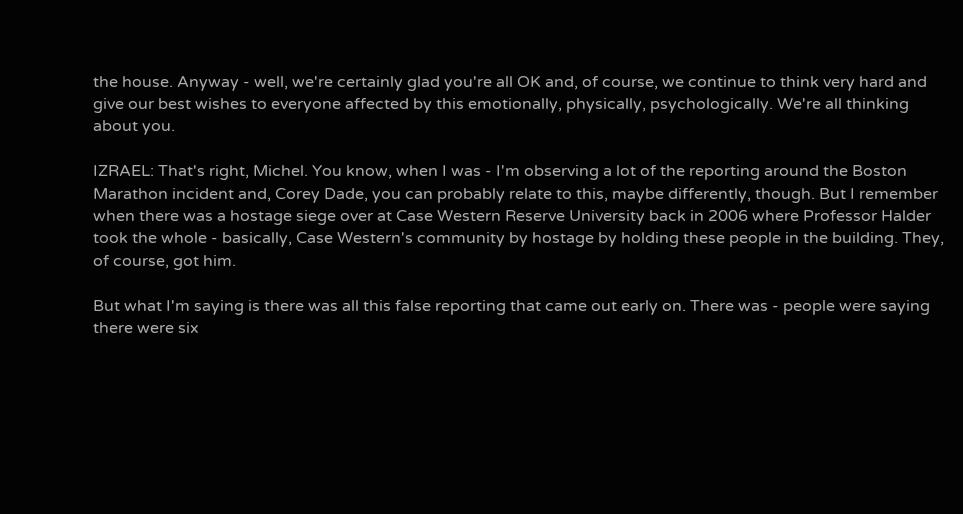the house. Anyway - well, we're certainly glad you're all OK and, of course, we continue to think very hard and give our best wishes to everyone affected by this emotionally, physically, psychologically. We're all thinking about you.

IZRAEL: That's right, Michel. You know, when I was - I'm observing a lot of the reporting around the Boston Marathon incident and, Corey Dade, you can probably relate to this, maybe differently, though. But I remember when there was a hostage siege over at Case Western Reserve University back in 2006 where Professor Halder took the whole - basically, Case Western's community by hostage by holding these people in the building. They, of course, got him.

But what I'm saying is there was all this false reporting that came out early on. There was - people were saying there were six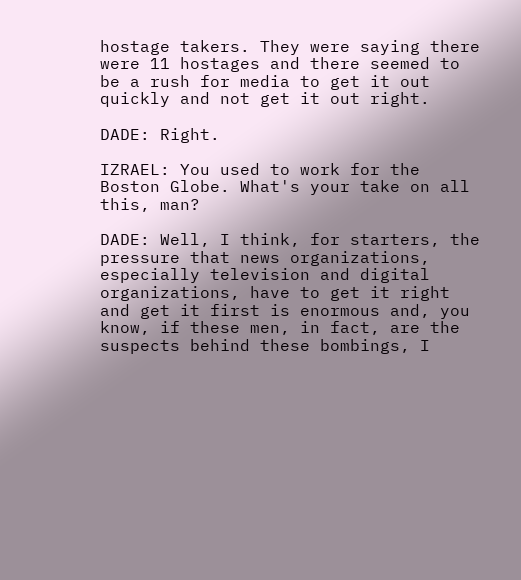hostage takers. They were saying there were 11 hostages and there seemed to be a rush for media to get it out quickly and not get it out right.

DADE: Right.

IZRAEL: You used to work for the Boston Globe. What's your take on all this, man?

DADE: Well, I think, for starters, the pressure that news organizations, especially television and digital organizations, have to get it right and get it first is enormous and, you know, if these men, in fact, are the suspects behind these bombings, I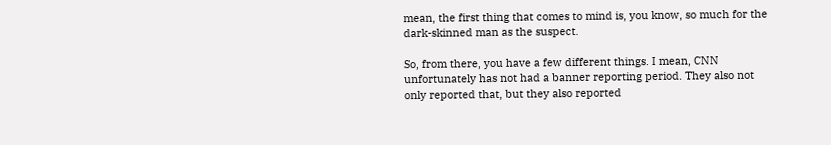mean, the first thing that comes to mind is, you know, so much for the dark-skinned man as the suspect.

So, from there, you have a few different things. I mean, CNN unfortunately has not had a banner reporting period. They also not only reported that, but they also reported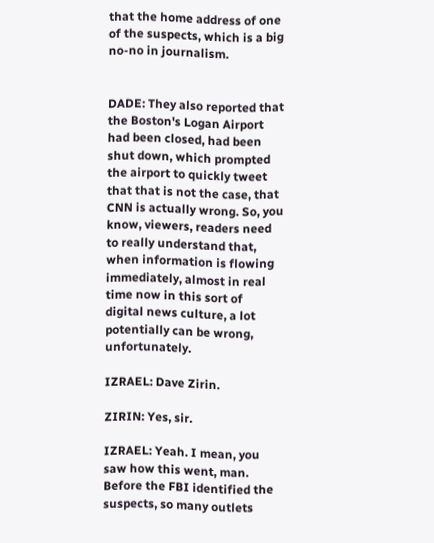that the home address of one of the suspects, which is a big no-no in journalism.


DADE: They also reported that the Boston's Logan Airport had been closed, had been shut down, which prompted the airport to quickly tweet that that is not the case, that CNN is actually wrong. So, you know, viewers, readers need to really understand that, when information is flowing immediately, almost in real time now in this sort of digital news culture, a lot potentially can be wrong, unfortunately.

IZRAEL: Dave Zirin.

ZIRIN: Yes, sir.

IZRAEL: Yeah. I mean, you saw how this went, man. Before the FBI identified the suspects, so many outlets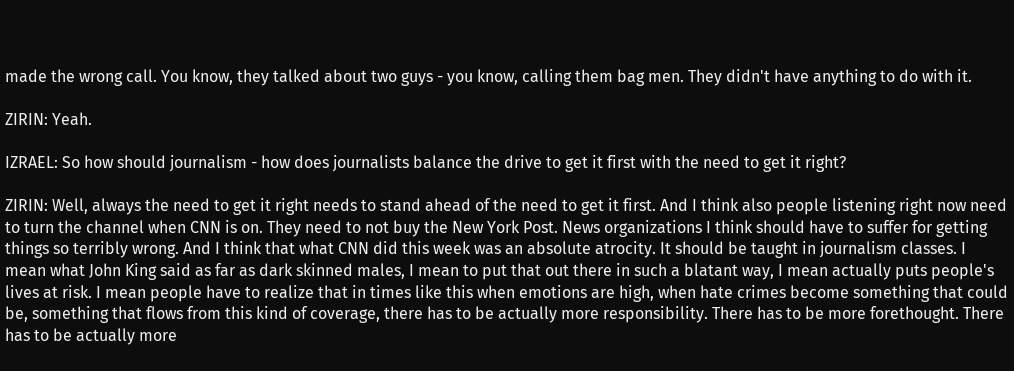made the wrong call. You know, they talked about two guys - you know, calling them bag men. They didn't have anything to do with it.

ZIRIN: Yeah.

IZRAEL: So how should journalism - how does journalists balance the drive to get it first with the need to get it right?

ZIRIN: Well, always the need to get it right needs to stand ahead of the need to get it first. And I think also people listening right now need to turn the channel when CNN is on. They need to not buy the New York Post. News organizations I think should have to suffer for getting things so terribly wrong. And I think that what CNN did this week was an absolute atrocity. It should be taught in journalism classes. I mean what John King said as far as dark skinned males, I mean to put that out there in such a blatant way, I mean actually puts people's lives at risk. I mean people have to realize that in times like this when emotions are high, when hate crimes become something that could be, something that flows from this kind of coverage, there has to be actually more responsibility. There has to be more forethought. There has to be actually more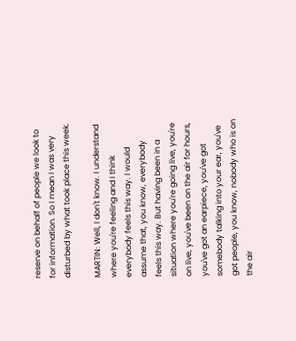reserve on behalf of people we look to for information. So I mean I was very disturbed by what took place this week.

MARTIN: Well, I don't know. I understand where you're feeling and I think everybody feels this way. I would assume that, you know, everybody feels this way. But having been in a situation where you're going live, you're on live, you've been on the air for hours, you've got an earpiece, you've got somebody talking into your ear, you've got people, you know, nobody who is on the air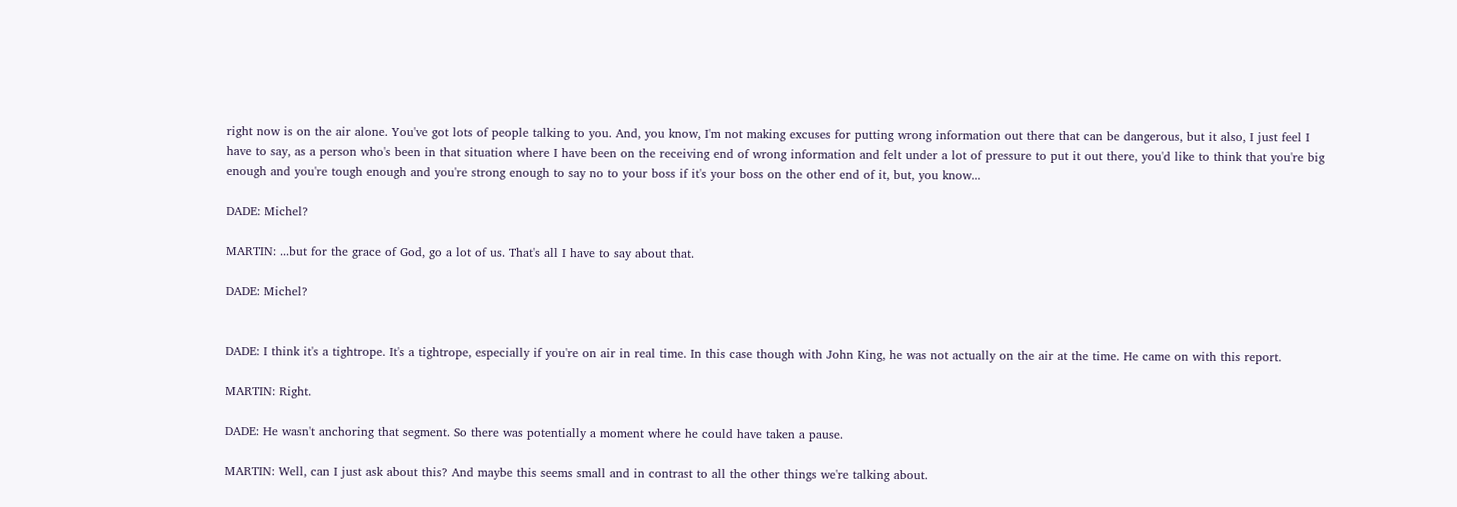right now is on the air alone. You've got lots of people talking to you. And, you know, I'm not making excuses for putting wrong information out there that can be dangerous, but it also, I just feel I have to say, as a person who's been in that situation where I have been on the receiving end of wrong information and felt under a lot of pressure to put it out there, you'd like to think that you're big enough and you're tough enough and you're strong enough to say no to your boss if it's your boss on the other end of it, but, you know...

DADE: Michel?

MARTIN: ...but for the grace of God, go a lot of us. That's all I have to say about that.

DADE: Michel?


DADE: I think it's a tightrope. It's a tightrope, especially if you're on air in real time. In this case though with John King, he was not actually on the air at the time. He came on with this report.

MARTIN: Right.

DADE: He wasn't anchoring that segment. So there was potentially a moment where he could have taken a pause.

MARTIN: Well, can I just ask about this? And maybe this seems small and in contrast to all the other things we're talking about.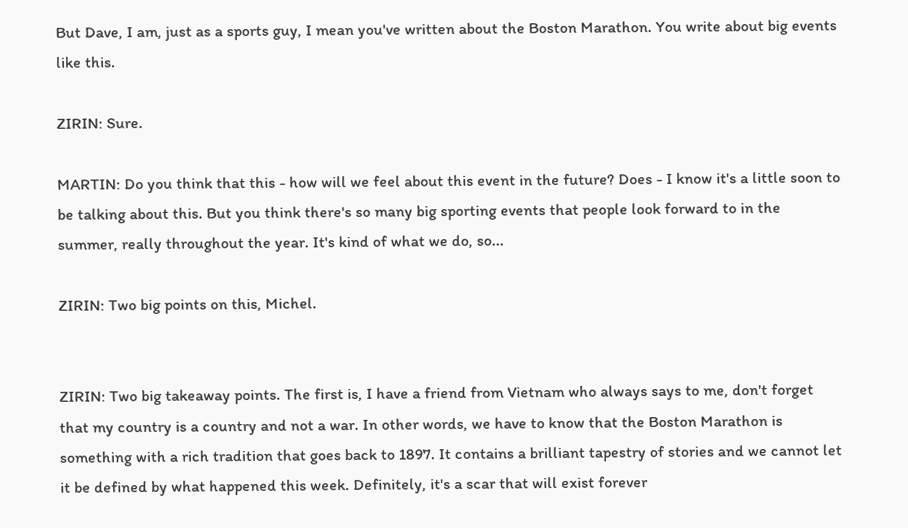But Dave, I am, just as a sports guy, I mean you've written about the Boston Marathon. You write about big events like this.

ZIRIN: Sure.

MARTIN: Do you think that this - how will we feel about this event in the future? Does - I know it's a little soon to be talking about this. But you think there's so many big sporting events that people look forward to in the summer, really throughout the year. It's kind of what we do, so...

ZIRIN: Two big points on this, Michel.


ZIRIN: Two big takeaway points. The first is, I have a friend from Vietnam who always says to me, don't forget that my country is a country and not a war. In other words, we have to know that the Boston Marathon is something with a rich tradition that goes back to 1897. It contains a brilliant tapestry of stories and we cannot let it be defined by what happened this week. Definitely, it's a scar that will exist forever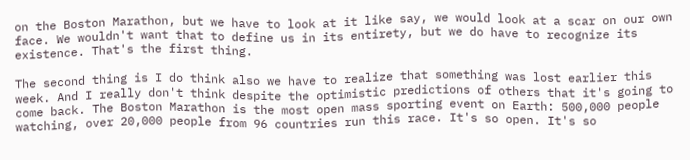on the Boston Marathon, but we have to look at it like say, we would look at a scar on our own face. We wouldn't want that to define us in its entirety, but we do have to recognize its existence. That's the first thing.

The second thing is I do think also we have to realize that something was lost earlier this week. And I really don't think despite the optimistic predictions of others that it's going to come back. The Boston Marathon is the most open mass sporting event on Earth: 500,000 people watching, over 20,000 people from 96 countries run this race. It's so open. It's so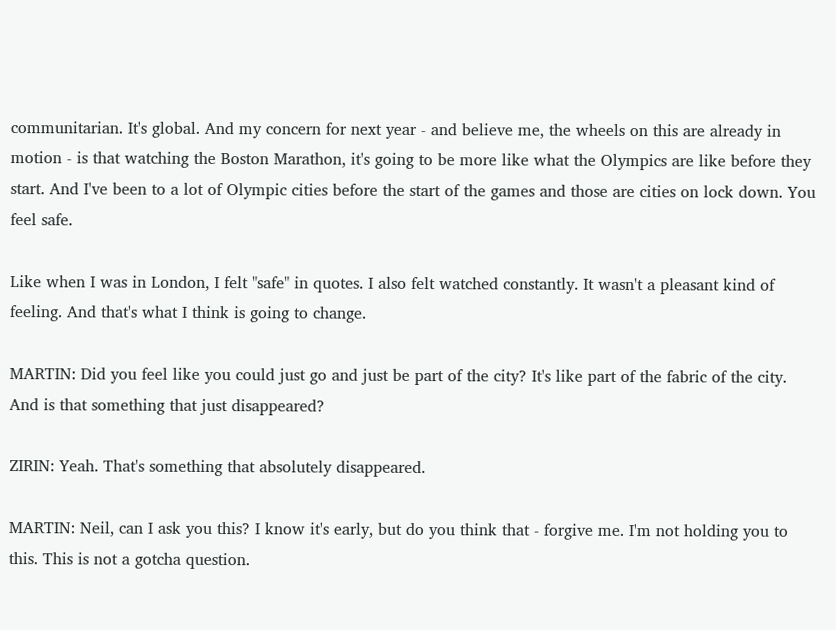communitarian. It's global. And my concern for next year - and believe me, the wheels on this are already in motion - is that watching the Boston Marathon, it's going to be more like what the Olympics are like before they start. And I've been to a lot of Olympic cities before the start of the games and those are cities on lock down. You feel safe.

Like when I was in London, I felt "safe" in quotes. I also felt watched constantly. It wasn't a pleasant kind of feeling. And that's what I think is going to change.

MARTIN: Did you feel like you could just go and just be part of the city? It's like part of the fabric of the city. And is that something that just disappeared?

ZIRIN: Yeah. That's something that absolutely disappeared.

MARTIN: Neil, can I ask you this? I know it's early, but do you think that - forgive me. I'm not holding you to this. This is not a gotcha question.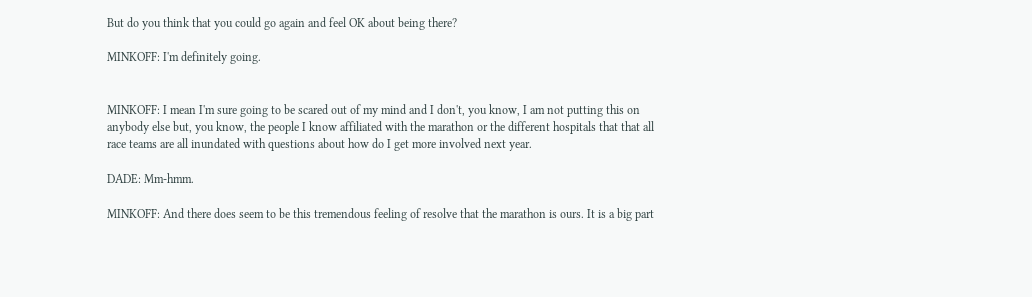But do you think that you could go again and feel OK about being there?

MINKOFF: I'm definitely going.


MINKOFF: I mean I'm sure going to be scared out of my mind and I don't, you know, I am not putting this on anybody else but, you know, the people I know affiliated with the marathon or the different hospitals that that all race teams are all inundated with questions about how do I get more involved next year.

DADE: Mm-hmm.

MINKOFF: And there does seem to be this tremendous feeling of resolve that the marathon is ours. It is a big part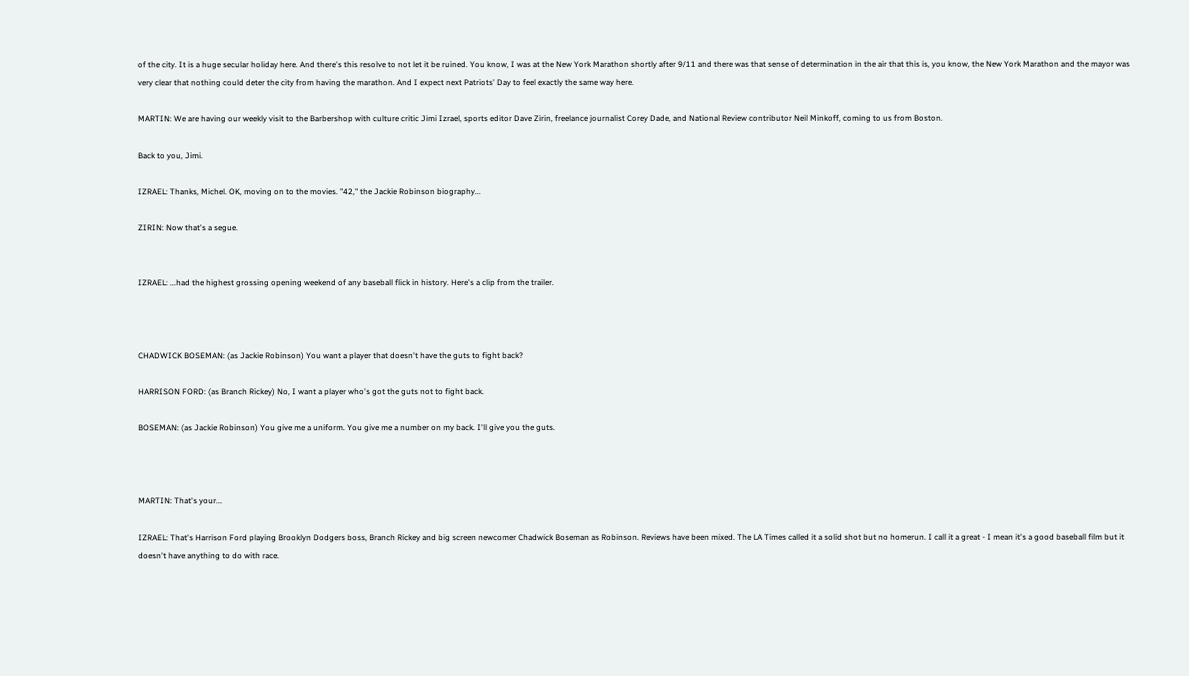of the city. It is a huge secular holiday here. And there's this resolve to not let it be ruined. You know, I was at the New York Marathon shortly after 9/11 and there was that sense of determination in the air that this is, you know, the New York Marathon and the mayor was very clear that nothing could deter the city from having the marathon. And I expect next Patriots' Day to feel exactly the same way here.

MARTIN: We are having our weekly visit to the Barbershop with culture critic Jimi Izrael, sports editor Dave Zirin, freelance journalist Corey Dade, and National Review contributor Neil Minkoff, coming to us from Boston.

Back to you, Jimi.

IZRAEL: Thanks, Michel. OK, moving on to the movies. "42," the Jackie Robinson biography...

ZIRIN: Now that's a segue.


IZRAEL: ...had the highest grossing opening weekend of any baseball flick in history. Here's a clip from the trailer.



CHADWICK BOSEMAN: (as Jackie Robinson) You want a player that doesn't have the guts to fight back?

HARRISON FORD: (as Branch Rickey) No, I want a player who's got the guts not to fight back.

BOSEMAN: (as Jackie Robinson) You give me a uniform. You give me a number on my back. I'll give you the guts.



MARTIN: That's your...

IZRAEL: That's Harrison Ford playing Brooklyn Dodgers boss, Branch Rickey and big screen newcomer Chadwick Boseman as Robinson. Reviews have been mixed. The LA Times called it a solid shot but no homerun. I call it a great - I mean it's a good baseball film but it doesn't have anything to do with race.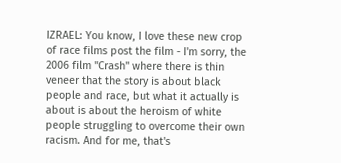IZRAEL: You know, I love these new crop of race films post the film - I'm sorry, the 2006 film "Crash" where there is thin veneer that the story is about black people and race, but what it actually is about is about the heroism of white people struggling to overcome their own racism. And for me, that's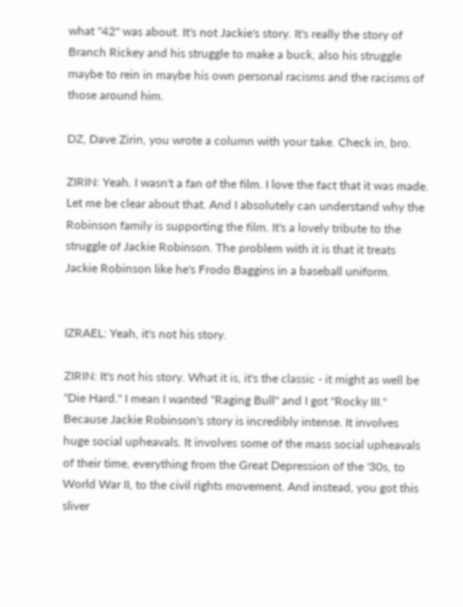what "42" was about. It's not Jackie's story. It's really the story of Branch Rickey and his struggle to make a buck, also his struggle maybe to rein in maybe his own personal racisms and the racisms of those around him.

DZ, Dave Zirin, you wrote a column with your take. Check in, bro.

ZIRIN: Yeah. I wasn't a fan of the film. I love the fact that it was made. Let me be clear about that. And I absolutely can understand why the Robinson family is supporting the film. It's a lovely tribute to the struggle of Jackie Robinson. The problem with it is that it treats Jackie Robinson like he's Frodo Baggins in a baseball uniform.


IZRAEL: Yeah, it's not his story.

ZIRIN: It's not his story. What it is, it's the classic - it might as well be "Die Hard." I mean I wanted "Raging Bull" and I got "Rocky III." Because Jackie Robinson's story is incredibly intense. It involves huge social upheavals. It involves some of the mass social upheavals of their time, everything from the Great Depression of the '30s, to World War II, to the civil rights movement. And instead, you got this sliver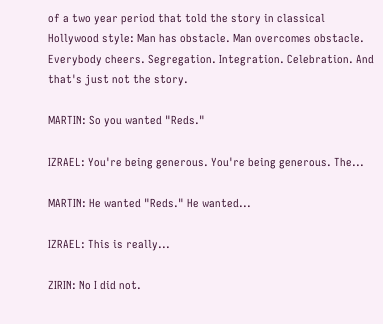of a two year period that told the story in classical Hollywood style: Man has obstacle. Man overcomes obstacle. Everybody cheers. Segregation. Integration. Celebration. And that's just not the story.

MARTIN: So you wanted "Reds."

IZRAEL: You're being generous. You're being generous. The...

MARTIN: He wanted "Reds." He wanted...

IZRAEL: This is really...

ZIRIN: No I did not.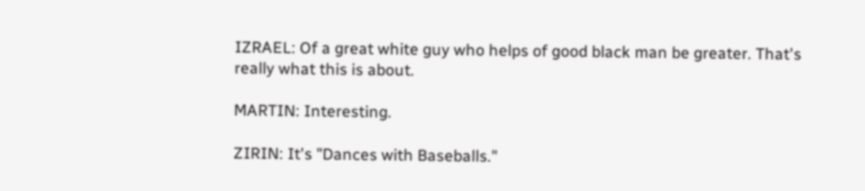IZRAEL: Of a great white guy who helps of good black man be greater. That's really what this is about.

MARTIN: Interesting.

ZIRIN: It's "Dances with Baseballs."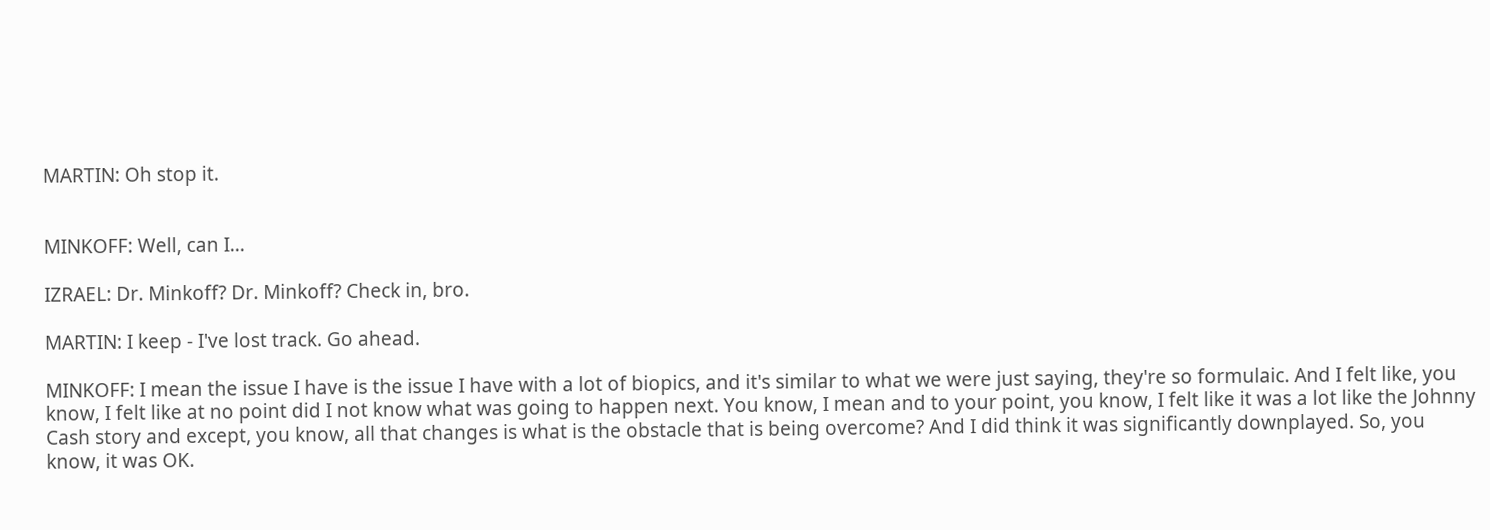MARTIN: Oh stop it.


MINKOFF: Well, can I...

IZRAEL: Dr. Minkoff? Dr. Minkoff? Check in, bro.

MARTIN: I keep - I've lost track. Go ahead.

MINKOFF: I mean the issue I have is the issue I have with a lot of biopics, and it's similar to what we were just saying, they're so formulaic. And I felt like, you know, I felt like at no point did I not know what was going to happen next. You know, I mean and to your point, you know, I felt like it was a lot like the Johnny Cash story and except, you know, all that changes is what is the obstacle that is being overcome? And I did think it was significantly downplayed. So, you know, it was OK.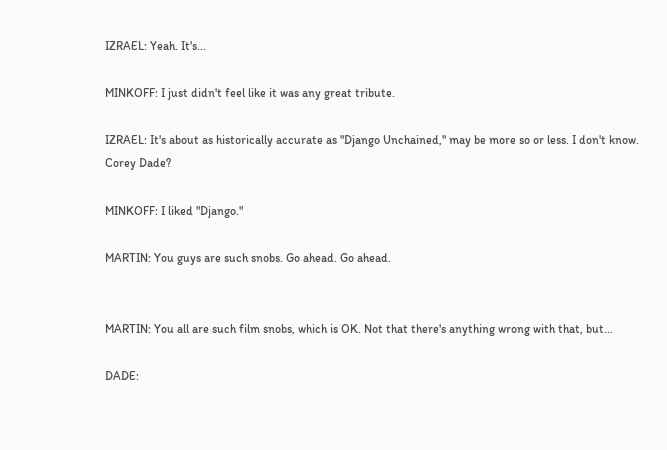IZRAEL: Yeah. It's...

MINKOFF: I just didn't feel like it was any great tribute.

IZRAEL: It's about as historically accurate as "Django Unchained," may be more so or less. I don't know. Corey Dade?

MINKOFF: I liked "Django."

MARTIN: You guys are such snobs. Go ahead. Go ahead.


MARTIN: You all are such film snobs, which is OK. Not that there's anything wrong with that, but...

DADE: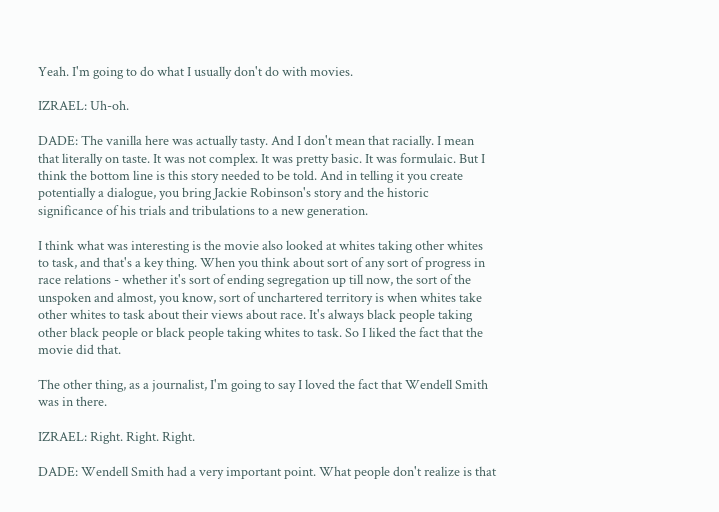Yeah. I'm going to do what I usually don't do with movies.

IZRAEL: Uh-oh.

DADE: The vanilla here was actually tasty. And I don't mean that racially. I mean that literally on taste. It was not complex. It was pretty basic. It was formulaic. But I think the bottom line is this story needed to be told. And in telling it you create potentially a dialogue, you bring Jackie Robinson's story and the historic significance of his trials and tribulations to a new generation.

I think what was interesting is the movie also looked at whites taking other whites to task, and that's a key thing. When you think about sort of any sort of progress in race relations - whether it's sort of ending segregation up till now, the sort of the unspoken and almost, you know, sort of unchartered territory is when whites take other whites to task about their views about race. It's always black people taking other black people or black people taking whites to task. So I liked the fact that the movie did that.

The other thing, as a journalist, I'm going to say I loved the fact that Wendell Smith was in there.

IZRAEL: Right. Right. Right.

DADE: Wendell Smith had a very important point. What people don't realize is that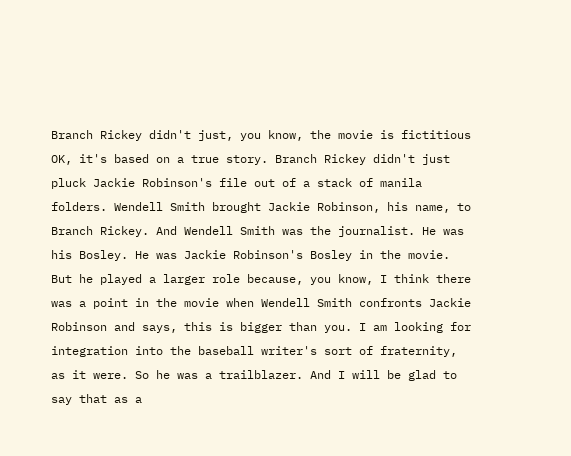Branch Rickey didn't just, you know, the movie is fictitious OK, it's based on a true story. Branch Rickey didn't just pluck Jackie Robinson's file out of a stack of manila folders. Wendell Smith brought Jackie Robinson, his name, to Branch Rickey. And Wendell Smith was the journalist. He was his Bosley. He was Jackie Robinson's Bosley in the movie. But he played a larger role because, you know, I think there was a point in the movie when Wendell Smith confronts Jackie Robinson and says, this is bigger than you. I am looking for integration into the baseball writer's sort of fraternity, as it were. So he was a trailblazer. And I will be glad to say that as a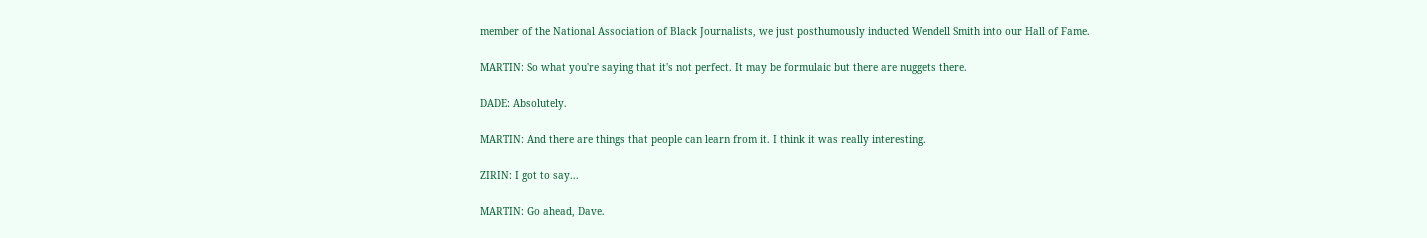member of the National Association of Black Journalists, we just posthumously inducted Wendell Smith into our Hall of Fame.

MARTIN: So what you're saying that it's not perfect. It may be formulaic but there are nuggets there.

DADE: Absolutely.

MARTIN: And there are things that people can learn from it. I think it was really interesting.

ZIRIN: I got to say...

MARTIN: Go ahead, Dave.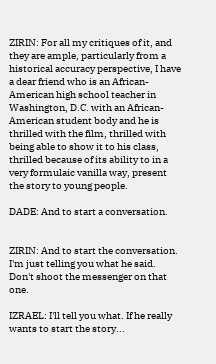ZIRIN: For all my critiques of it, and they are ample, particularly from a historical accuracy perspective, I have a dear friend who is an African-American high school teacher in Washington, D.C. with an African-American student body and he is thrilled with the film, thrilled with being able to show it to his class, thrilled because of its ability to in a very formulaic vanilla way, present the story to young people.

DADE: And to start a conversation.


ZIRIN: And to start the conversation. I'm just telling you what he said. Don't shoot the messenger on that one.

IZRAEL: I'll tell you what. If he really wants to start the story...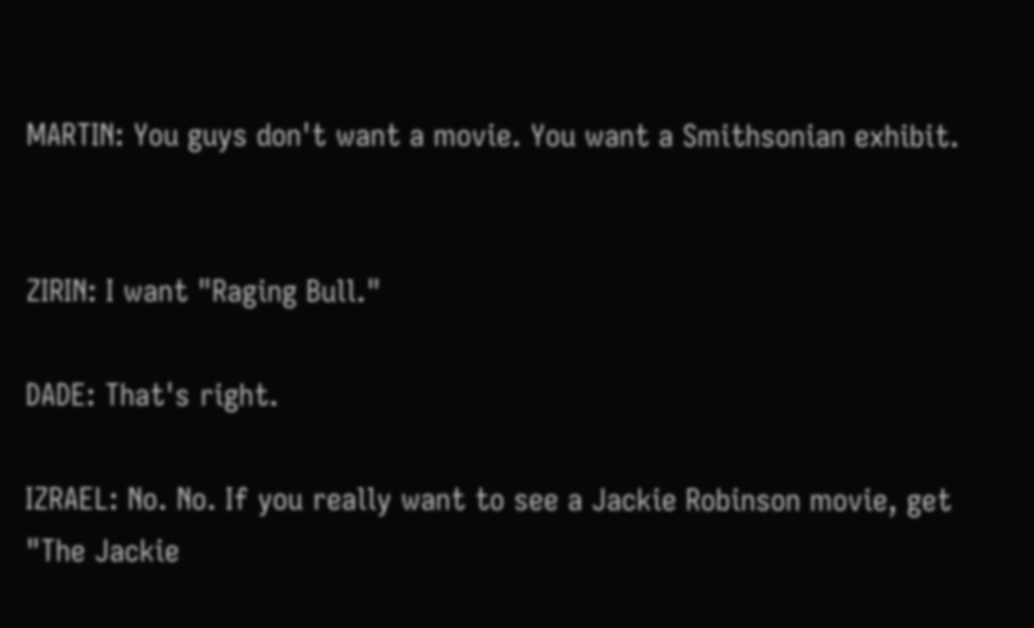MARTIN: You guys don't want a movie. You want a Smithsonian exhibit.


ZIRIN: I want "Raging Bull."

DADE: That's right.

IZRAEL: No. No. If you really want to see a Jackie Robinson movie, get "The Jackie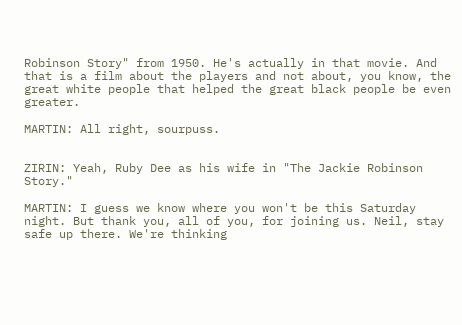Robinson Story" from 1950. He's actually in that movie. And that is a film about the players and not about, you know, the great white people that helped the great black people be even greater.

MARTIN: All right, sourpuss.


ZIRIN: Yeah, Ruby Dee as his wife in "The Jackie Robinson Story."

MARTIN: I guess we know where you won't be this Saturday night. But thank you, all of you, for joining us. Neil, stay safe up there. We're thinking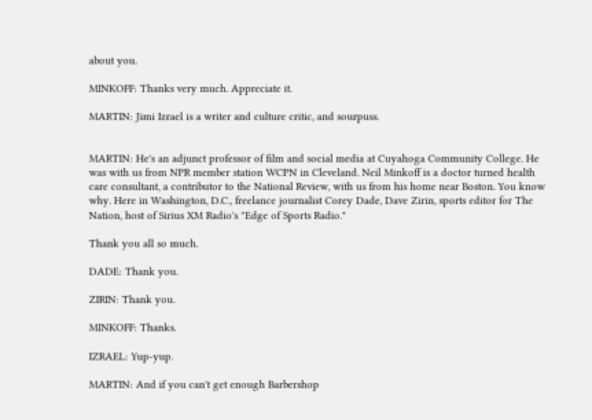about you.

MINKOFF: Thanks very much. Appreciate it.

MARTIN: Jimi Izrael is a writer and culture critic, and sourpuss.


MARTIN: He's an adjunct professor of film and social media at Cuyahoga Community College. He was with us from NPR member station WCPN in Cleveland. Neil Minkoff is a doctor turned health care consultant, a contributor to the National Review, with us from his home near Boston. You know why. Here in Washington, D.C., freelance journalist Corey Dade, Dave Zirin, sports editor for The Nation, host of Sirius XM Radio's "Edge of Sports Radio."

Thank you all so much.

DADE: Thank you.

ZIRIN: Thank you.

MINKOFF: Thanks.

IZRAEL: Yup-yup.

MARTIN: And if you can't get enough Barbershop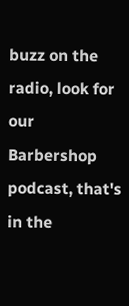buzz on the radio, look for our Barbershop podcast, that's in the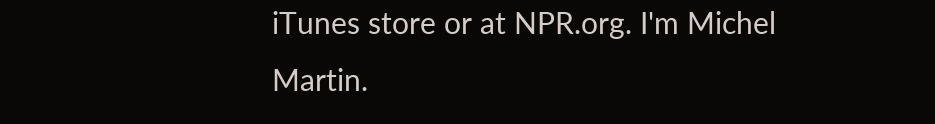iTunes store or at NPR.org. I'm Michel Martin.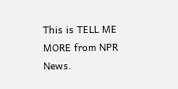This is TELL ME MORE from NPR News.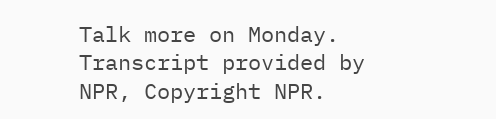Talk more on Monday. Transcript provided by NPR, Copyright NPR.